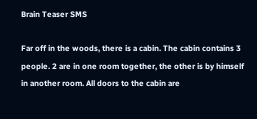Brain Teaser SMS

Far off in the woods, there is a cabin. The cabin contains 3 people. 2 are in one room together, the other is by himself in another room. All doors to the cabin are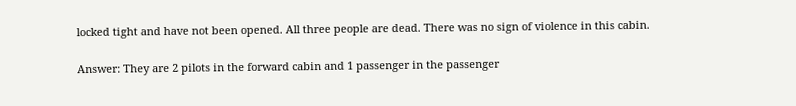locked tight and have not been opened. All three people are dead. There was no sign of violence in this cabin.

Answer: They are 2 pilots in the forward cabin and 1 passenger in the passenger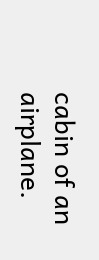cabin of an airplane.